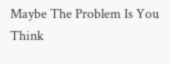Maybe The Problem Is You Think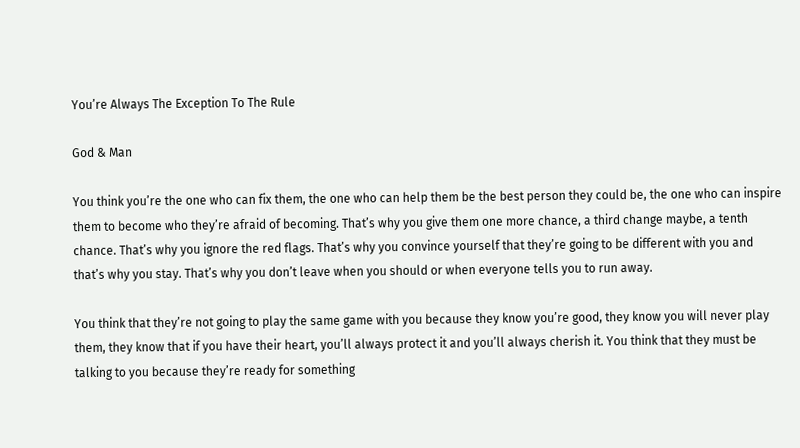You’re Always The Exception To The Rule

God & Man

You think you’re the one who can fix them, the one who can help them be the best person they could be, the one who can inspire them to become who they’re afraid of becoming. That’s why you give them one more chance, a third change maybe, a tenth chance. That’s why you ignore the red flags. That’s why you convince yourself that they’re going to be different with you and that’s why you stay. That’s why you don’t leave when you should or when everyone tells you to run away.

You think that they’re not going to play the same game with you because they know you’re good, they know you will never play them, they know that if you have their heart, you’ll always protect it and you’ll always cherish it. You think that they must be talking to you because they’re ready for something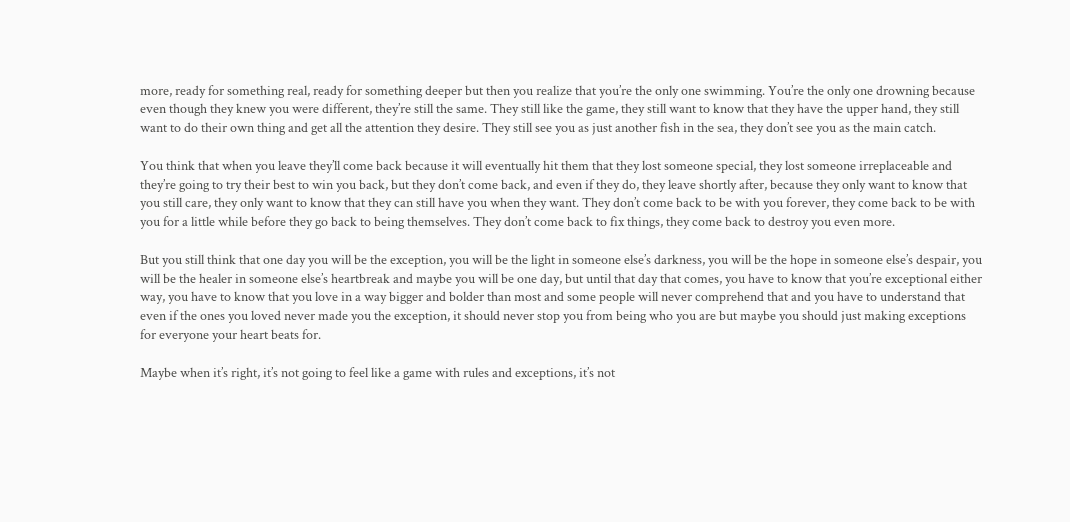more, ready for something real, ready for something deeper but then you realize that you’re the only one swimming. You’re the only one drowning because even though they knew you were different, they’re still the same. They still like the game, they still want to know that they have the upper hand, they still want to do their own thing and get all the attention they desire. They still see you as just another fish in the sea, they don’t see you as the main catch.

You think that when you leave they’ll come back because it will eventually hit them that they lost someone special, they lost someone irreplaceable and they’re going to try their best to win you back, but they don’t come back, and even if they do, they leave shortly after, because they only want to know that you still care, they only want to know that they can still have you when they want. They don’t come back to be with you forever, they come back to be with you for a little while before they go back to being themselves. They don’t come back to fix things, they come back to destroy you even more.

But you still think that one day you will be the exception, you will be the light in someone else’s darkness, you will be the hope in someone else’s despair, you will be the healer in someone else’s heartbreak and maybe you will be one day, but until that day that comes, you have to know that you’re exceptional either way, you have to know that you love in a way bigger and bolder than most and some people will never comprehend that and you have to understand that even if the ones you loved never made you the exception, it should never stop you from being who you are but maybe you should just making exceptions for everyone your heart beats for.

Maybe when it’s right, it’s not going to feel like a game with rules and exceptions, it’s not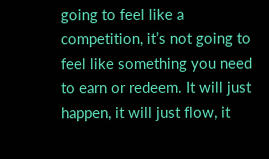going to feel like a competition, it’s not going to feel like something you need to earn or redeem. It will just happen, it will just flow, it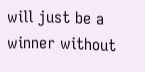will just be a winner without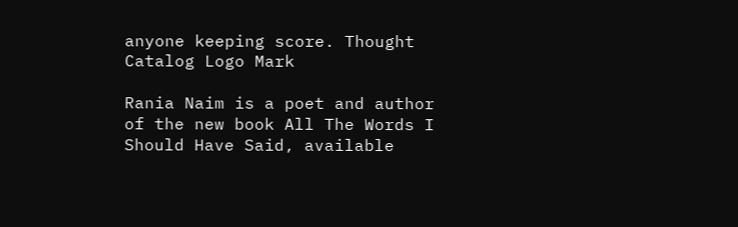anyone keeping score. Thought Catalog Logo Mark

Rania Naim is a poet and author of the new book All The Words I Should Have Said, available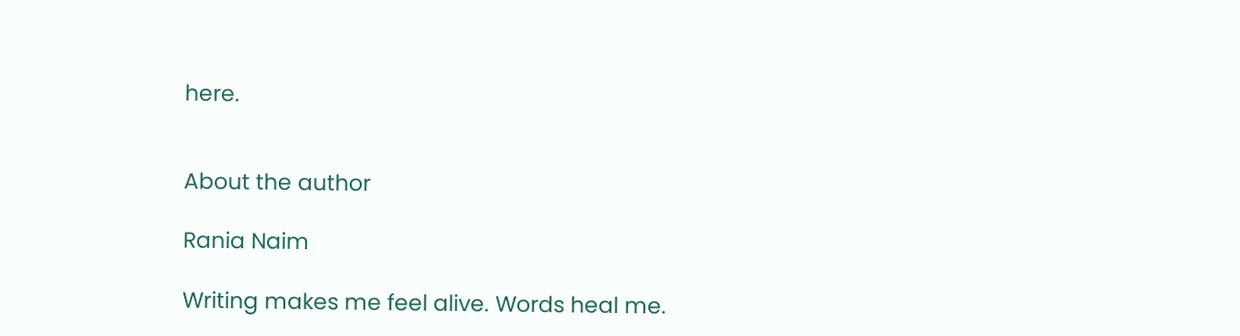here.


About the author

Rania Naim

Writing makes me feel alive. Words heal me.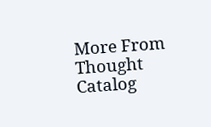More From Thought Catalog